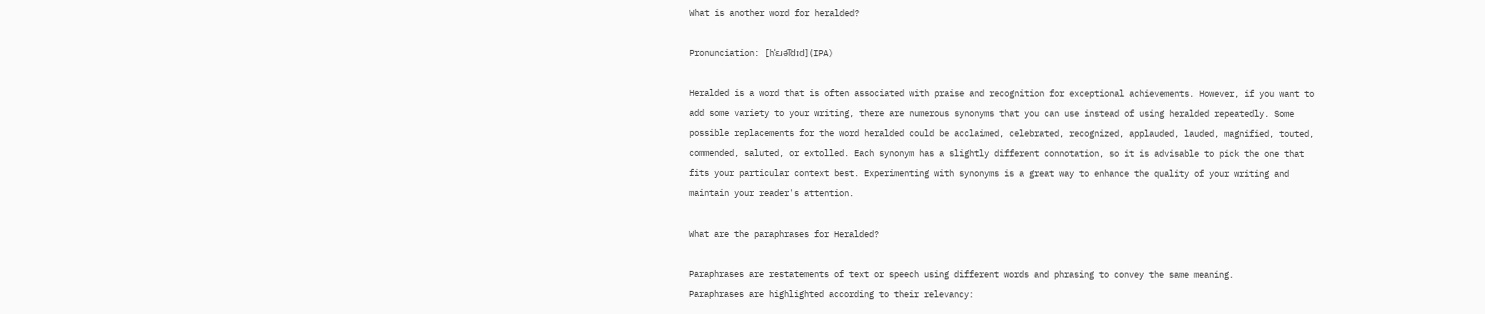What is another word for heralded?

Pronunciation: [hˈɛɹə͡ldɪd] (IPA)

Heralded is a word that is often associated with praise and recognition for exceptional achievements. However, if you want to add some variety to your writing, there are numerous synonyms that you can use instead of using heralded repeatedly. Some possible replacements for the word heralded could be acclaimed, celebrated, recognized, applauded, lauded, magnified, touted, commended, saluted, or extolled. Each synonym has a slightly different connotation, so it is advisable to pick the one that fits your particular context best. Experimenting with synonyms is a great way to enhance the quality of your writing and maintain your reader's attention.

What are the paraphrases for Heralded?

Paraphrases are restatements of text or speech using different words and phrasing to convey the same meaning.
Paraphrases are highlighted according to their relevancy: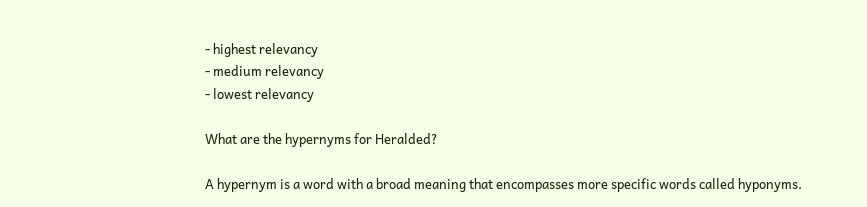- highest relevancy
- medium relevancy
- lowest relevancy

What are the hypernyms for Heralded?

A hypernym is a word with a broad meaning that encompasses more specific words called hyponyms.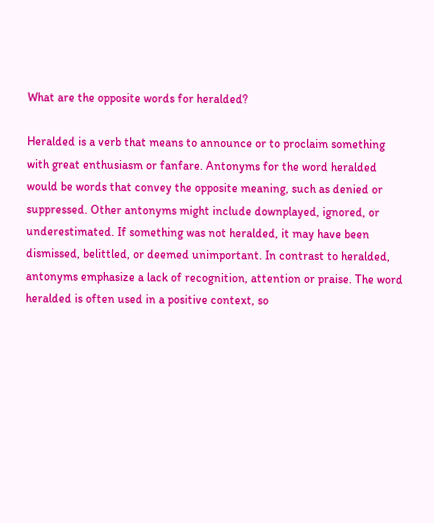What are the opposite words for heralded?

Heralded is a verb that means to announce or to proclaim something with great enthusiasm or fanfare. Antonyms for the word heralded would be words that convey the opposite meaning, such as denied or suppressed. Other antonyms might include downplayed, ignored, or underestimated. If something was not heralded, it may have been dismissed, belittled, or deemed unimportant. In contrast to heralded, antonyms emphasize a lack of recognition, attention or praise. The word heralded is often used in a positive context, so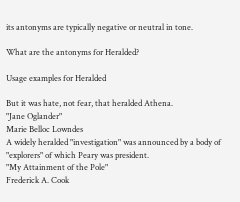its antonyms are typically negative or neutral in tone.

What are the antonyms for Heralded?

Usage examples for Heralded

But it was hate, not fear, that heralded Athena.
"Jane Oglander"
Marie Belloc Lowndes
A widely heralded "investigation" was announced by a body of "explorers" of which Peary was president.
"My Attainment of the Pole"
Frederick A. Cook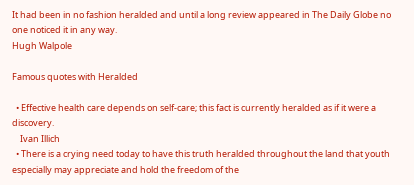It had been in no fashion heralded and until a long review appeared in The Daily Globe no one noticed it in any way.
Hugh Walpole

Famous quotes with Heralded

  • Effective health care depends on self-care; this fact is currently heralded as if it were a discovery.
    Ivan Illich
  • There is a crying need today to have this truth heralded throughout the land that youth especially may appreciate and hold the freedom of the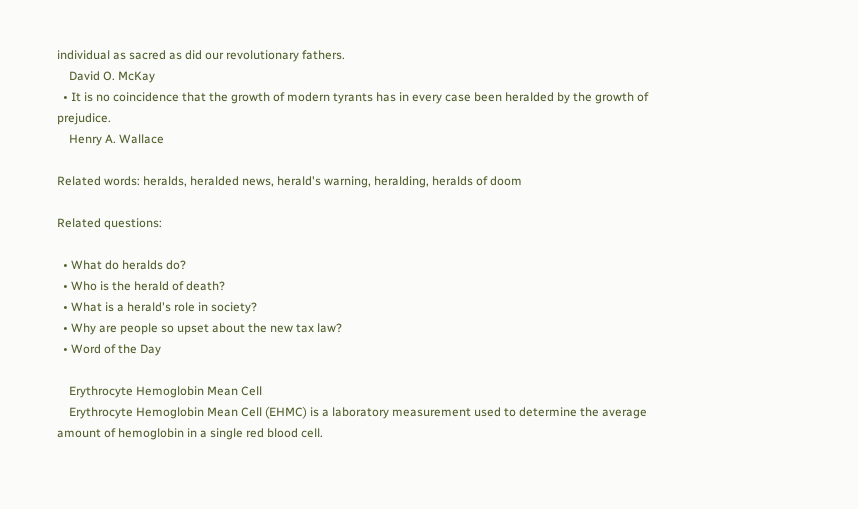individual as sacred as did our revolutionary fathers.
    David O. McKay
  • It is no coincidence that the growth of modern tyrants has in every case been heralded by the growth of prejudice.
    Henry A. Wallace

Related words: heralds, heralded news, herald's warning, heralding, heralds of doom

Related questions:

  • What do heralds do?
  • Who is the herald of death?
  • What is a herald's role in society?
  • Why are people so upset about the new tax law?
  • Word of the Day

    Erythrocyte Hemoglobin Mean Cell
    Erythrocyte Hemoglobin Mean Cell (EHMC) is a laboratory measurement used to determine the average amount of hemoglobin in a single red blood cell.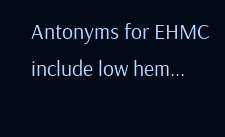Antonyms for EHMC include low hem...